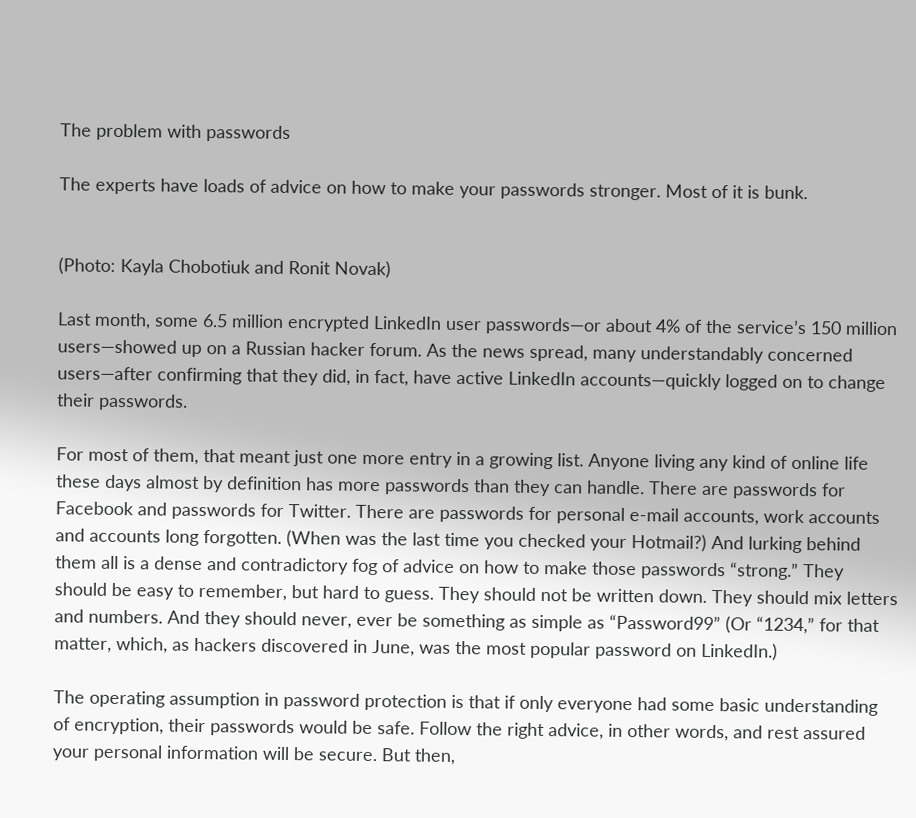The problem with passwords

The experts have loads of advice on how to make your passwords stronger. Most of it is bunk.


(Photo: Kayla Chobotiuk and Ronit Novak)

Last month, some 6.5 million encrypted LinkedIn user passwords—or about 4% of the service’s 150 million users—showed up on a Russian hacker forum. As the news spread, many understandably concerned users—after confirming that they did, in fact, have active LinkedIn accounts—quickly logged on to change their passwords.

For most of them, that meant just one more entry in a growing list. Anyone living any kind of online life these days almost by definition has more passwords than they can handle. There are passwords for Facebook and passwords for Twitter. There are passwords for personal e-mail accounts, work accounts and accounts long forgotten. (When was the last time you checked your Hotmail?) And lurking behind them all is a dense and contradictory fog of advice on how to make those passwords “strong.” They should be easy to remember, but hard to guess. They should not be written down. They should mix letters and numbers. And they should never, ever be something as simple as “Password99” (Or “1234,” for that matter, which, as hackers discovered in June, was the most popular password on LinkedIn.)

The operating assumption in password protection is that if only everyone had some basic understanding of encryption, their passwords would be safe. Follow the right advice, in other words, and rest assured your personal information will be secure. But then,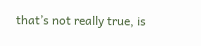that’s not really true, is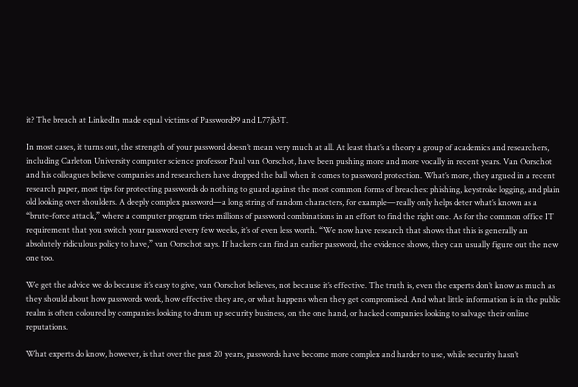it? The breach at LinkedIn made equal victims of Password99 and L77jb3T.

In most cases, it turns out, the strength of your password doesn’t mean very much at all. At least that’s a theory a group of academics and researchers, including Carleton University computer science professor Paul van Oorschot, have been pushing more and more vocally in recent years. Van Oorschot and his colleagues believe companies and researchers have dropped the ball when it comes to password protection. What’s more, they argued in a recent research paper, most tips for protecting passwords do nothing to guard against the most common forms of breaches: phishing, keystroke logging, and plain old looking over shoulders. A deeply complex password—a long string of random characters, for example—really only helps deter what’s known as a “brute-force attack,” where a computer program tries millions of password combinations in an effort to find the right one. As for the common office IT requirement that you switch your password every few weeks, it’s of even less worth. “We now have research that shows that this is generally an absolutely ridiculous policy to have,” van Oorschot says. If hackers can find an earlier password, the evidence shows, they can usually figure out the new one too.

We get the advice we do because it’s easy to give, van Oorschot believes, not because it’s effective. The truth is, even the experts don’t know as much as they should about how passwords work, how effective they are, or what happens when they get compromised. And what little information is in the public realm is often coloured by companies looking to drum up security business, on the one hand, or hacked companies looking to salvage their online reputations.

What experts do know, however, is that over the past 20 years, passwords have become more complex and harder to use, while security hasn’t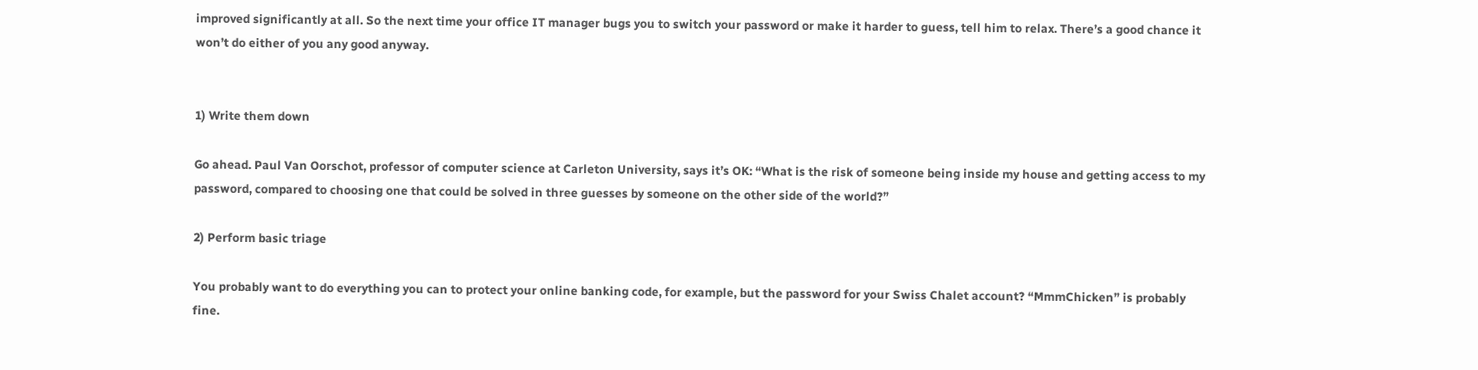improved significantly at all. So the next time your office IT manager bugs you to switch your password or make it harder to guess, tell him to relax. There’s a good chance it won’t do either of you any good anyway.


1) Write them down

Go ahead. Paul Van Oorschot, professor of computer science at Carleton University, says it’s OK: “What is the risk of someone being inside my house and getting access to my password, compared to choosing one that could be solved in three guesses by someone on the other side of the world?”

2) Perform basic triage

You probably want to do everything you can to protect your online banking code, for example, but the password for your Swiss Chalet account? “MmmChicken” is probably fine.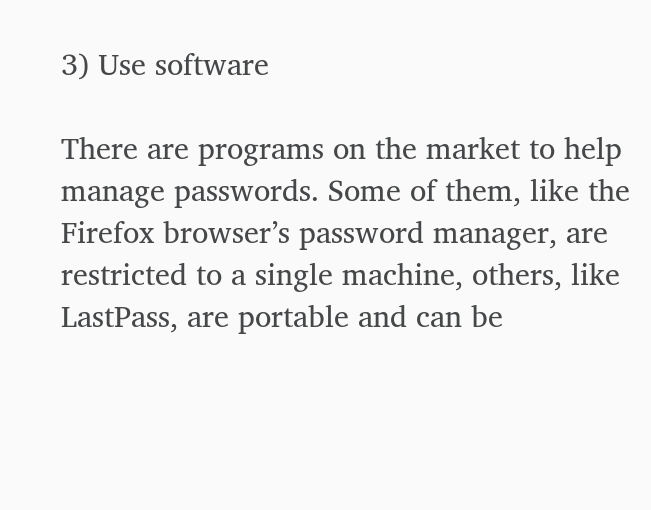3) Use software

There are programs on the market to help manage passwords. Some of them, like the Firefox browser’s password manager, are restricted to a single machine, others, like LastPass, are portable and can be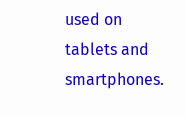used on tablets and smartphones.